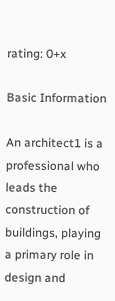rating: 0+x

Basic Information

An architect1 is a professional who leads the construction of buildings, playing a primary role in design and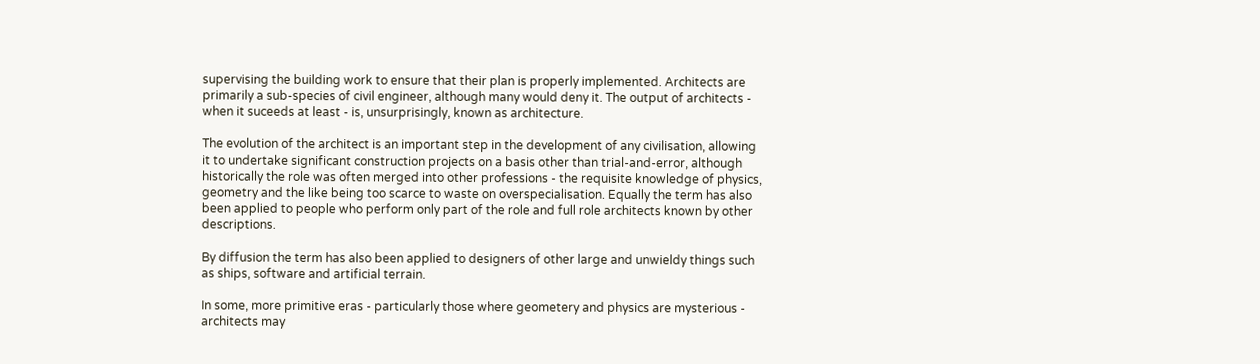supervising the building work to ensure that their plan is properly implemented. Architects are primarily a sub-species of civil engineer, although many would deny it. The output of architects - when it suceeds at least - is, unsurprisingly, known as architecture.

The evolution of the architect is an important step in the development of any civilisation, allowing it to undertake significant construction projects on a basis other than trial-and-error, although historically the role was often merged into other professions - the requisite knowledge of physics, geometry and the like being too scarce to waste on overspecialisation. Equally the term has also been applied to people who perform only part of the role and full role architects known by other descriptions.

By diffusion the term has also been applied to designers of other large and unwieldy things such as ships, software and artificial terrain.

In some, more primitive eras - particularly those where geometery and physics are mysterious - architects may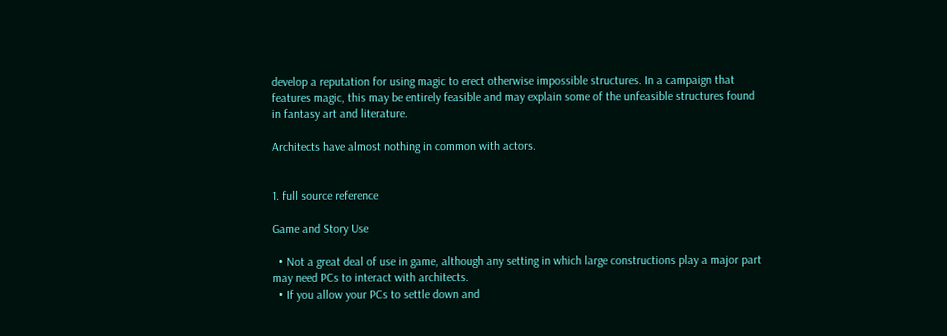develop a reputation for using magic to erect otherwise impossible structures. In a campaign that features magic, this may be entirely feasible and may explain some of the unfeasible structures found in fantasy art and literature.

Architects have almost nothing in common with actors.


1. full source reference

Game and Story Use

  • Not a great deal of use in game, although any setting in which large constructions play a major part may need PCs to interact with architects.
  • If you allow your PCs to settle down and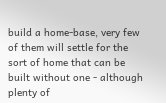build a home-base, very few of them will settle for the sort of home that can be built without one - although plenty of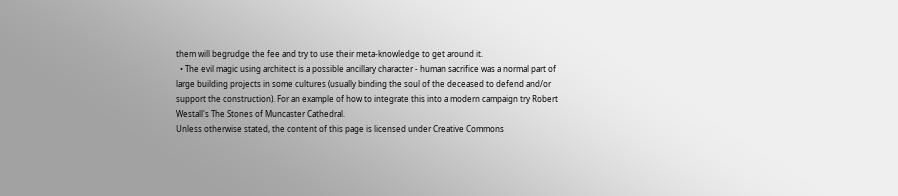them will begrudge the fee and try to use their meta-knowledge to get around it.
  • The evil magic using architect is a possible ancillary character - human sacrifice was a normal part of large building projects in some cultures (usually binding the soul of the deceased to defend and/or support the construction). For an example of how to integrate this into a modern campaign try Robert Westall's The Stones of Muncaster Cathedral.
Unless otherwise stated, the content of this page is licensed under Creative Commons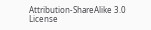Attribution-ShareAlike 3.0 License